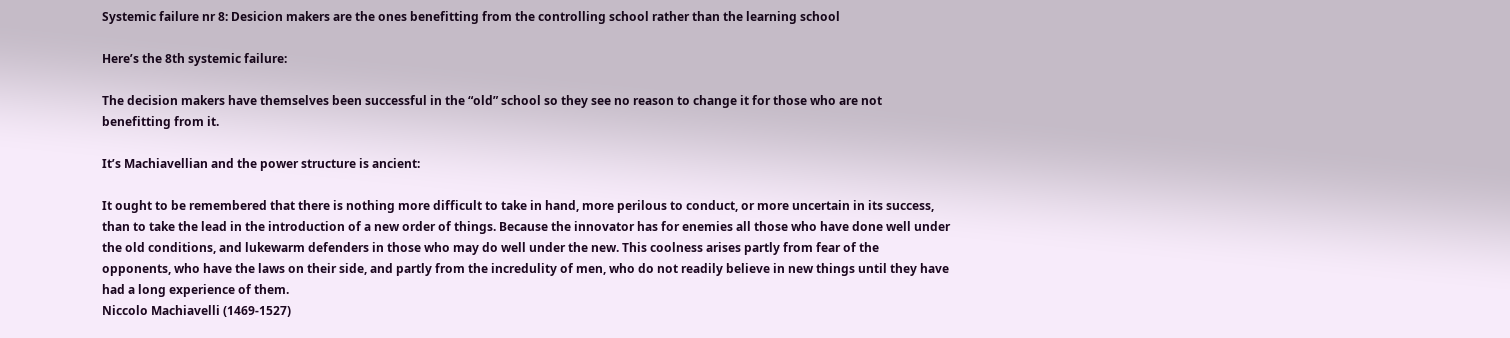Systemic failure nr 8: Desicion makers are the ones benefitting from the controlling school rather than the learning school

Here’s the 8th systemic failure:

The decision makers have themselves been successful in the “old” school so they see no reason to change it for those who are not benefitting from it.

It’s Machiavellian and the power structure is ancient:

It ought to be remembered that there is nothing more difficult to take in hand, more perilous to conduct, or more uncertain in its success, than to take the lead in the introduction of a new order of things. Because the innovator has for enemies all those who have done well under the old conditions, and lukewarm defenders in those who may do well under the new. This coolness arises partly from fear of the opponents, who have the laws on their side, and partly from the incredulity of men, who do not readily believe in new things until they have had a long experience of them.
Niccolo Machiavelli (1469-1527)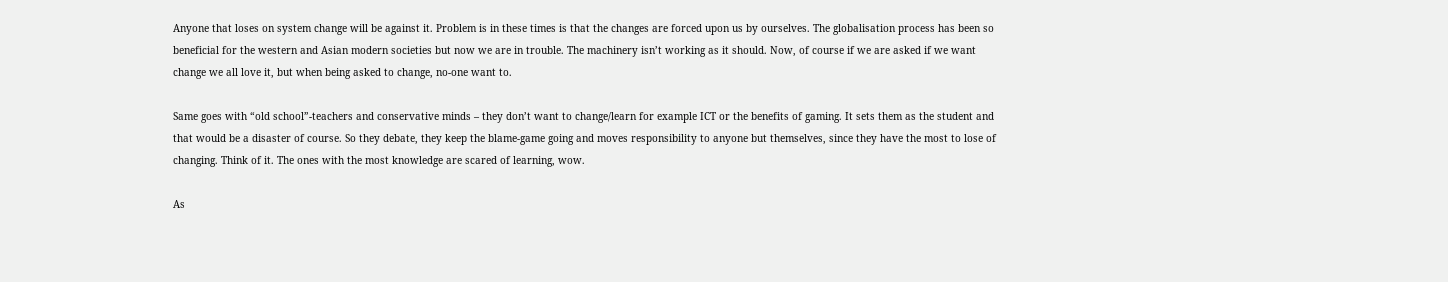Anyone that loses on system change will be against it. Problem is in these times is that the changes are forced upon us by ourselves. The globalisation process has been so beneficial for the western and Asian modern societies but now we are in trouble. The machinery isn’t working as it should. Now, of course if we are asked if we want change we all love it, but when being asked to change, no-one want to.

Same goes with “old school”-teachers and conservative minds – they don’t want to change/learn for example ICT or the benefits of gaming. It sets them as the student and that would be a disaster of course. So they debate, they keep the blame-game going and moves responsibility to anyone but themselves, since they have the most to lose of changing. Think of it. The ones with the most knowledge are scared of learning, wow.

As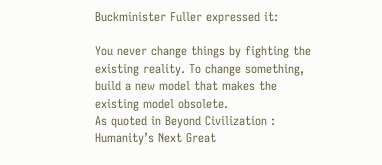Buckminister Fuller expressed it:

You never change things by fighting the existing reality. To change something, build a new model that makes the existing model obsolete.
As quoted in Beyond Civilization : Humanity’s Next Great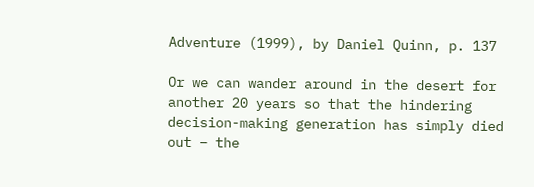Adventure (1999), by Daniel Quinn, p. 137

Or we can wander around in the desert for another 20 years so that the hindering decision-making generation has simply died out – the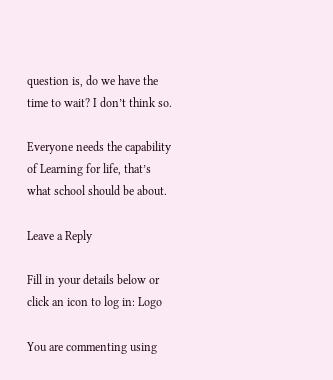question is, do we have the time to wait? I don’t think so.

Everyone needs the capability of Learning for life, that’s what school should be about.

Leave a Reply

Fill in your details below or click an icon to log in: Logo

You are commenting using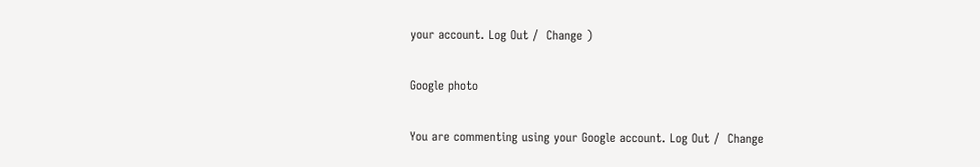your account. Log Out /  Change )

Google photo

You are commenting using your Google account. Log Out /  Change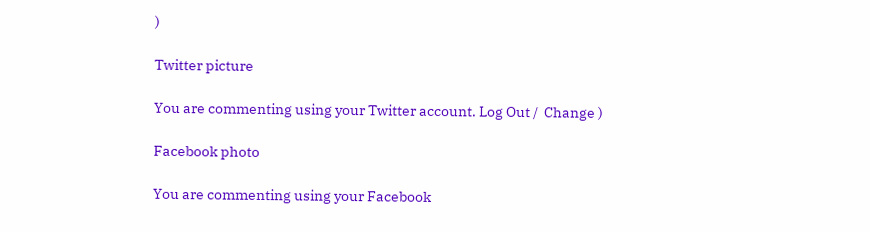)

Twitter picture

You are commenting using your Twitter account. Log Out /  Change )

Facebook photo

You are commenting using your Facebook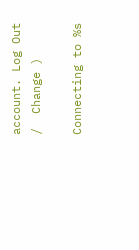account. Log Out /  Change )

Connecting to %s